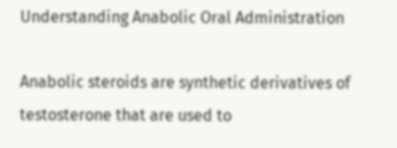Understanding Anabolic Oral Administration

Anabolic steroids are synthetic derivatives of testosterone that are used to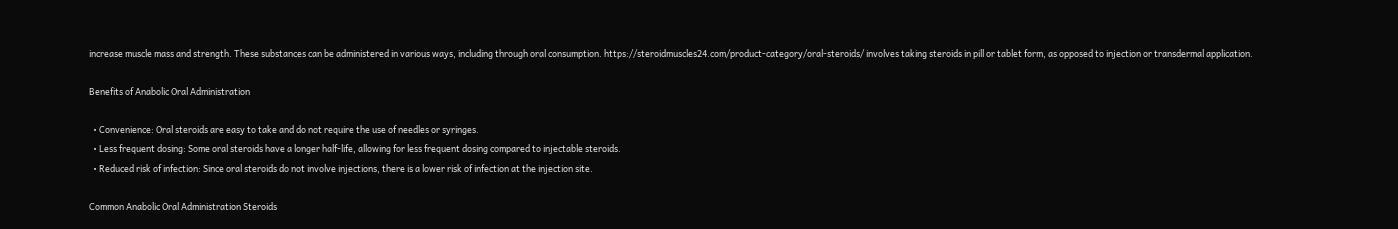increase muscle mass and strength. These substances can be administered in various ways, including through oral consumption. https://steroidmuscles24.com/product-category/oral-steroids/ involves taking steroids in pill or tablet form, as opposed to injection or transdermal application.

Benefits of Anabolic Oral Administration

  • Convenience: Oral steroids are easy to take and do not require the use of needles or syringes.
  • Less frequent dosing: Some oral steroids have a longer half-life, allowing for less frequent dosing compared to injectable steroids.
  • Reduced risk of infection: Since oral steroids do not involve injections, there is a lower risk of infection at the injection site.

Common Anabolic Oral Administration Steroids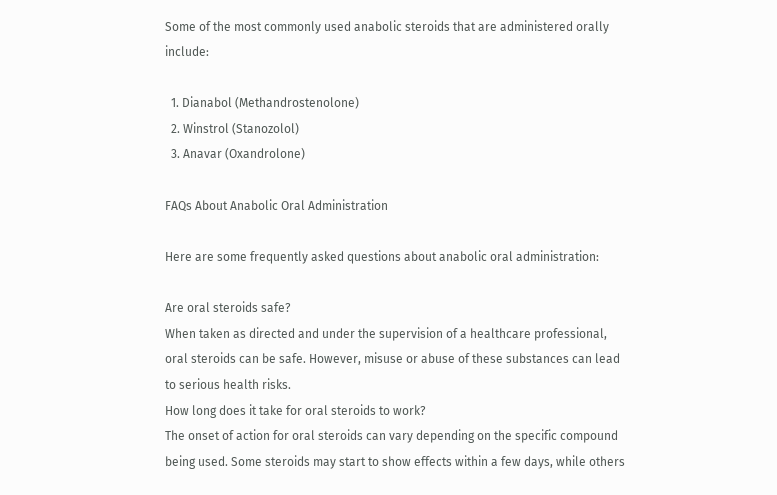Some of the most commonly used anabolic steroids that are administered orally include:

  1. Dianabol (Methandrostenolone)
  2. Winstrol (Stanozolol)
  3. Anavar (Oxandrolone)

FAQs About Anabolic Oral Administration

Here are some frequently asked questions about anabolic oral administration:

Are oral steroids safe?
When taken as directed and under the supervision of a healthcare professional, oral steroids can be safe. However, misuse or abuse of these substances can lead to serious health risks.
How long does it take for oral steroids to work?
The onset of action for oral steroids can vary depending on the specific compound being used. Some steroids may start to show effects within a few days, while others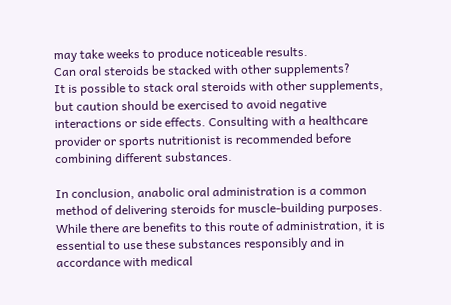may take weeks to produce noticeable results.
Can oral steroids be stacked with other supplements?
It is possible to stack oral steroids with other supplements, but caution should be exercised to avoid negative interactions or side effects. Consulting with a healthcare provider or sports nutritionist is recommended before combining different substances.

In conclusion, anabolic oral administration is a common method of delivering steroids for muscle-building purposes. While there are benefits to this route of administration, it is essential to use these substances responsibly and in accordance with medical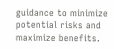guidance to minimize potential risks and maximize benefits.